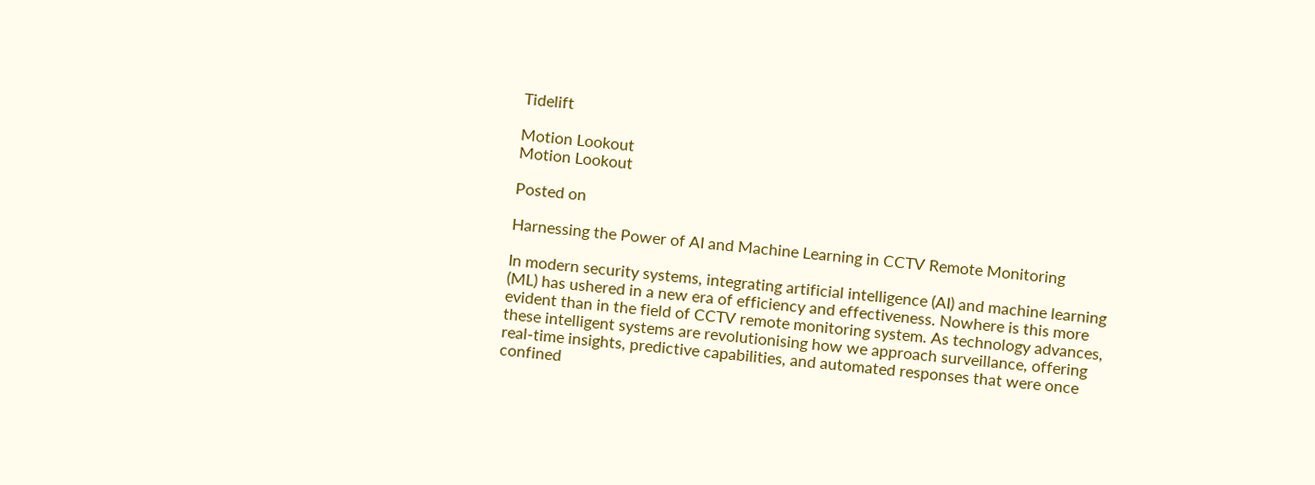Tidelift

Motion Lookout
Motion Lookout

Posted on

Harnessing the Power of AI and Machine Learning in CCTV Remote Monitoring

In modern security systems, integrating artificial intelligence (AI) and machine learning (ML) has ushered in a new era of efficiency and effectiveness. Nowhere is this more evident than in the field of CCTV remote monitoring system. As technology advances, these intelligent systems are revolutionising how we approach surveillance, offering real-time insights, predictive capabilities, and automated responses that were once confined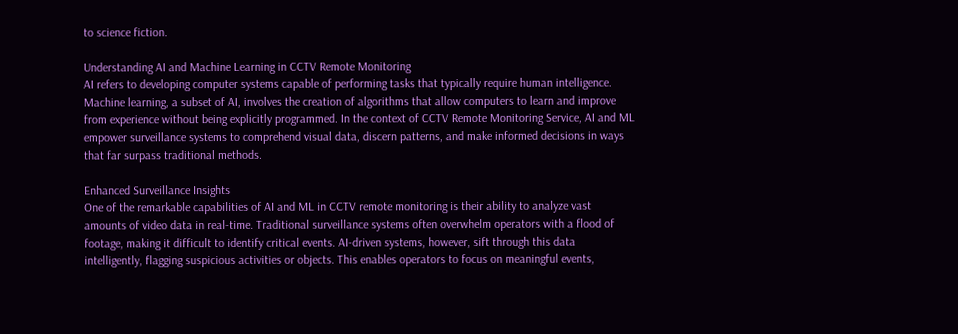to science fiction.

Understanding AI and Machine Learning in CCTV Remote Monitoring
AI refers to developing computer systems capable of performing tasks that typically require human intelligence. Machine learning, a subset of AI, involves the creation of algorithms that allow computers to learn and improve from experience without being explicitly programmed. In the context of CCTV Remote Monitoring Service, AI and ML empower surveillance systems to comprehend visual data, discern patterns, and make informed decisions in ways that far surpass traditional methods.

Enhanced Surveillance Insights
One of the remarkable capabilities of AI and ML in CCTV remote monitoring is their ability to analyze vast amounts of video data in real-time. Traditional surveillance systems often overwhelm operators with a flood of footage, making it difficult to identify critical events. AI-driven systems, however, sift through this data intelligently, flagging suspicious activities or objects. This enables operators to focus on meaningful events,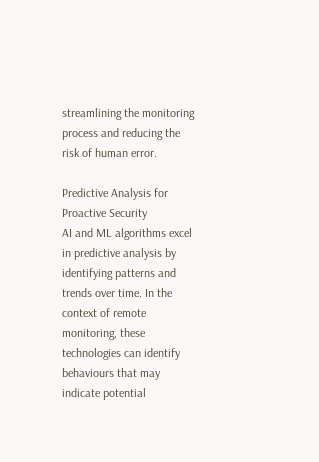streamlining the monitoring process and reducing the risk of human error.

Predictive Analysis for Proactive Security
AI and ML algorithms excel in predictive analysis by identifying patterns and trends over time. In the context of remote monitoring, these technologies can identify behaviours that may indicate potential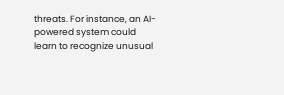threats. For instance, an AI-powered system could learn to recognize unusual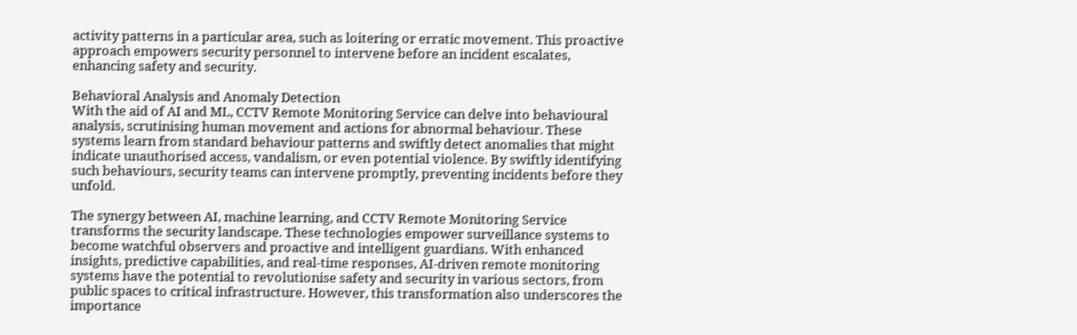activity patterns in a particular area, such as loitering or erratic movement. This proactive approach empowers security personnel to intervene before an incident escalates, enhancing safety and security.

Behavioral Analysis and Anomaly Detection
With the aid of AI and ML, CCTV Remote Monitoring Service can delve into behavioural analysis, scrutinising human movement and actions for abnormal behaviour. These systems learn from standard behaviour patterns and swiftly detect anomalies that might indicate unauthorised access, vandalism, or even potential violence. By swiftly identifying such behaviours, security teams can intervene promptly, preventing incidents before they unfold.

The synergy between AI, machine learning, and CCTV Remote Monitoring Service transforms the security landscape. These technologies empower surveillance systems to become watchful observers and proactive and intelligent guardians. With enhanced insights, predictive capabilities, and real-time responses, AI-driven remote monitoring systems have the potential to revolutionise safety and security in various sectors, from public spaces to critical infrastructure. However, this transformation also underscores the importance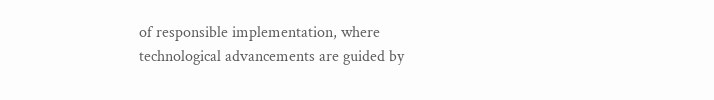of responsible implementation, where technological advancements are guided by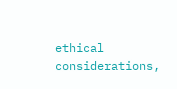ethical considerations,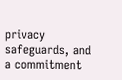privacy safeguards, and a commitment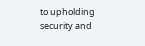to upholding security and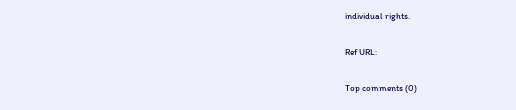individual rights.

Ref URL:

Top comments (0)